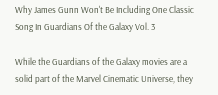Why James Gunn Won't Be Including One Classic Song In Guardians Of the Galaxy Vol. 3

While the Guardians of the Galaxy movies are a solid part of the Marvel Cinematic Universe, they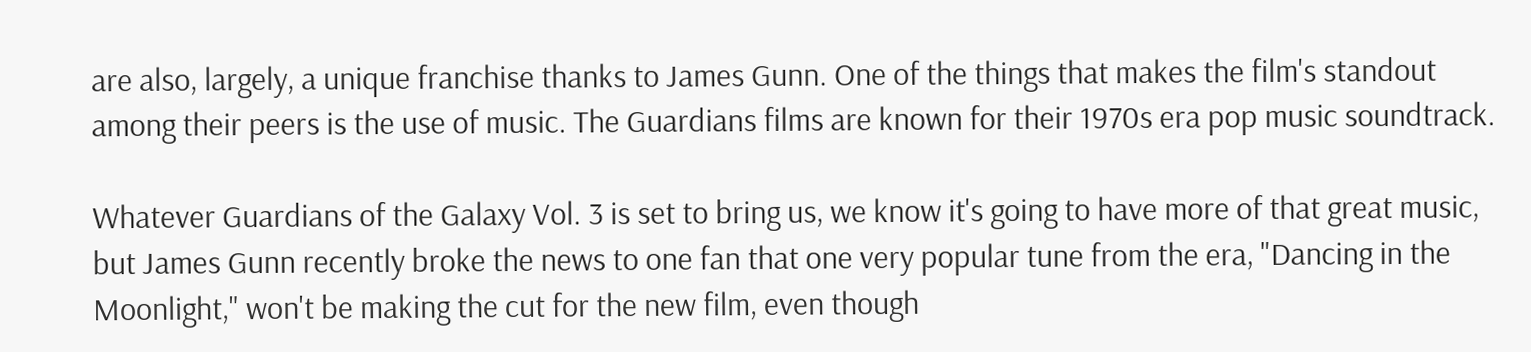are also, largely, a unique franchise thanks to James Gunn. One of the things that makes the film's standout among their peers is the use of music. The Guardians films are known for their 1970s era pop music soundtrack.

Whatever Guardians of the Galaxy Vol. 3 is set to bring us, we know it's going to have more of that great music, but James Gunn recently broke the news to one fan that one very popular tune from the era, "Dancing in the Moonlight," won't be making the cut for the new film, even though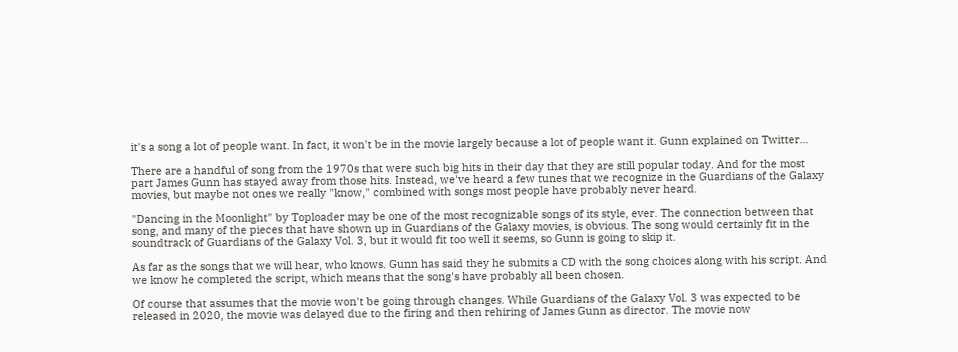it's a song a lot of people want. In fact, it won't be in the movie largely because a lot of people want it. Gunn explained on Twitter...

There are a handful of song from the 1970s that were such big hits in their day that they are still popular today. And for the most part James Gunn has stayed away from those hits. Instead, we've heard a few tunes that we recognize in the Guardians of the Galaxy movies, but maybe not ones we really "know," combined with songs most people have probably never heard.

"Dancing in the Moonlight" by Toploader may be one of the most recognizable songs of its style, ever. The connection between that song, and many of the pieces that have shown up in Guardians of the Galaxy movies, is obvious. The song would certainly fit in the soundtrack of Guardians of the Galaxy Vol. 3, but it would fit too well it seems, so Gunn is going to skip it.

As far as the songs that we will hear, who knows. Gunn has said they he submits a CD with the song choices along with his script. And we know he completed the script, which means that the song's have probably all been chosen.

Of course that assumes that the movie won't be going through changes. While Guardians of the Galaxy Vol. 3 was expected to be released in 2020, the movie was delayed due to the firing and then rehiring of James Gunn as director. The movie now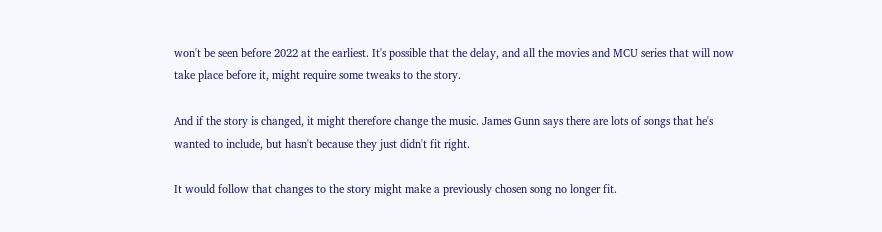won't be seen before 2022 at the earliest. It's possible that the delay, and all the movies and MCU series that will now take place before it, might require some tweaks to the story.

And if the story is changed, it might therefore change the music. James Gunn says there are lots of songs that he's wanted to include, but hasn't because they just didn't fit right.

It would follow that changes to the story might make a previously chosen song no longer fit.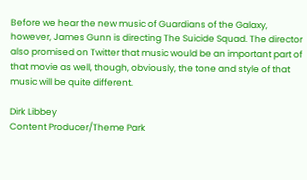Before we hear the new music of Guardians of the Galaxy, however, James Gunn is directing The Suicide Squad. The director also promised on Twitter that music would be an important part of that movie as well, though, obviously, the tone and style of that music will be quite different.

Dirk Libbey
Content Producer/Theme Park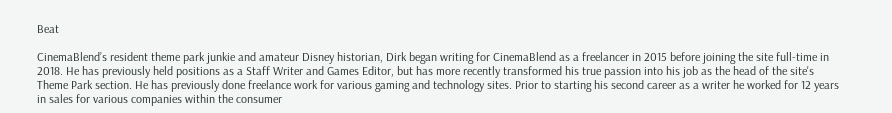Beat

CinemaBlend’s resident theme park junkie and amateur Disney historian, Dirk began writing for CinemaBlend as a freelancer in 2015 before joining the site full-time in 2018. He has previously held positions as a Staff Writer and Games Editor, but has more recently transformed his true passion into his job as the head of the site's Theme Park section. He has previously done freelance work for various gaming and technology sites. Prior to starting his second career as a writer he worked for 12 years in sales for various companies within the consumer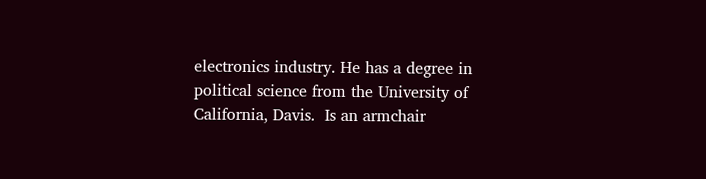electronics industry. He has a degree in political science from the University of California, Davis.  Is an armchair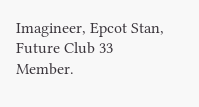Imagineer, Epcot Stan, Future Club 33 Member.